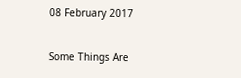08 February 2017

Some Things Are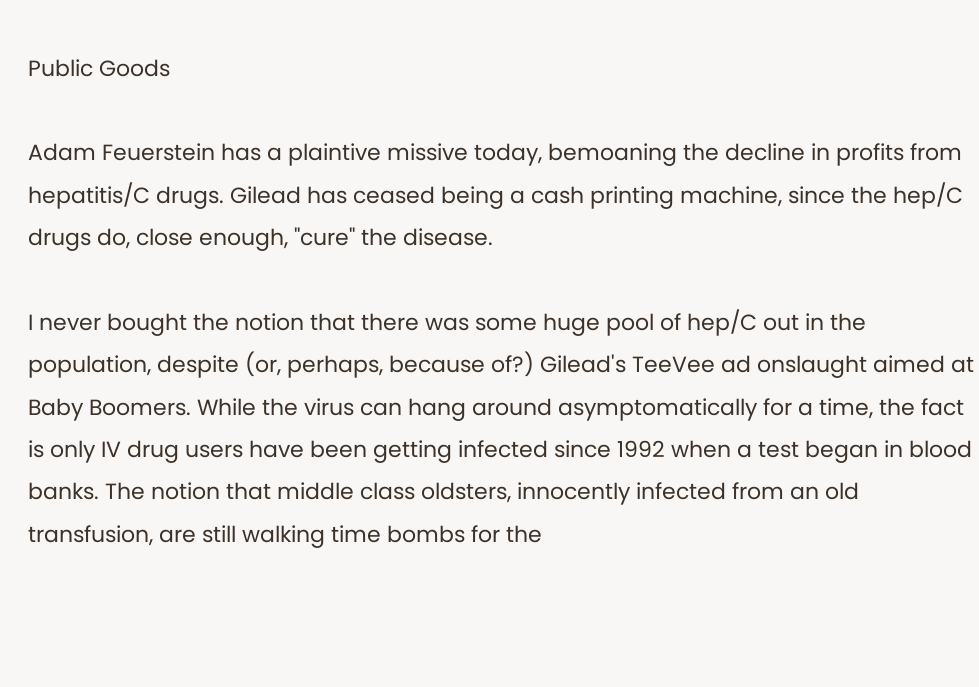Public Goods

Adam Feuerstein has a plaintive missive today, bemoaning the decline in profits from hepatitis/C drugs. Gilead has ceased being a cash printing machine, since the hep/C drugs do, close enough, "cure" the disease.

I never bought the notion that there was some huge pool of hep/C out in the population, despite (or, perhaps, because of?) Gilead's TeeVee ad onslaught aimed at Baby Boomers. While the virus can hang around asymptomatically for a time, the fact is only IV drug users have been getting infected since 1992 when a test began in blood banks. The notion that middle class oldsters, innocently infected from an old transfusion, are still walking time bombs for the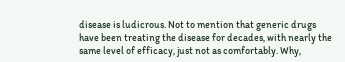disease is ludicrous. Not to mention that generic drugs have been treating the disease for decades, with nearly the same level of efficacy, just not as comfortably. Why,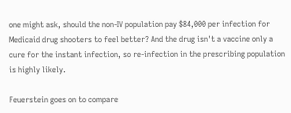one might ask, should the non-IV population pay $84,000 per infection for Medicaid drug shooters to feel better? And the drug isn't a vaccine only a cure for the instant infection, so re-infection in the prescribing population is highly likely.

Feuerstein goes on to compare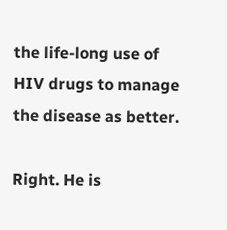the life-long use of HIV drugs to manage the disease as better.

Right. He is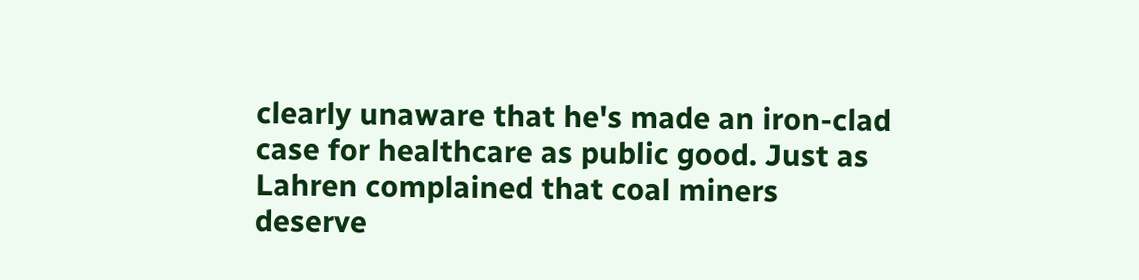clearly unaware that he's made an iron-clad case for healthcare as public good. Just as Lahren complained that coal miners deserve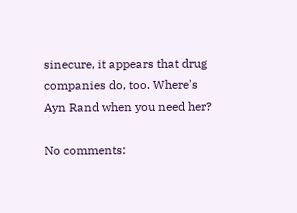sinecure, it appears that drug companies do, too. Where's Ayn Rand when you need her?

No comments: